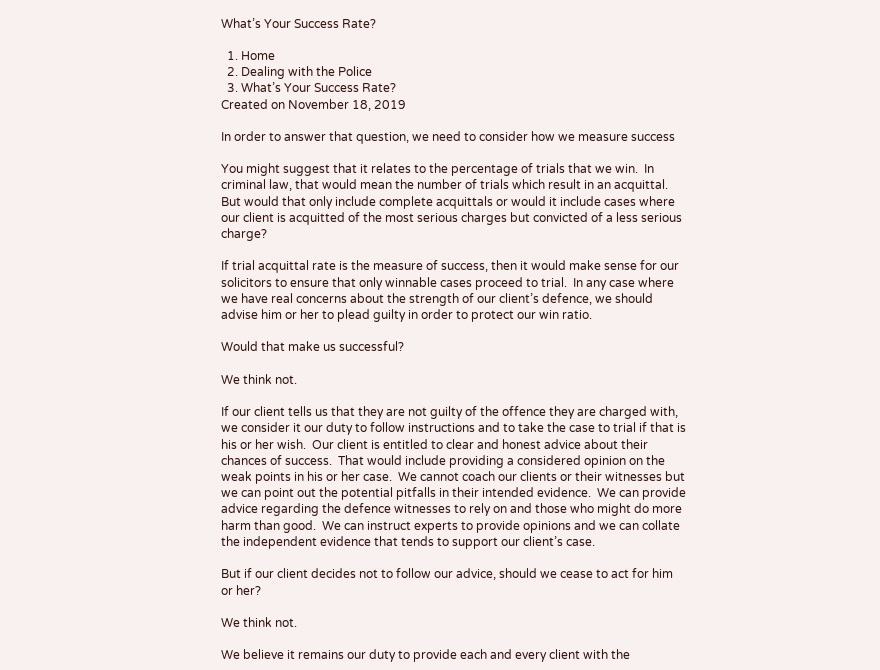What’s Your Success Rate?

  1. Home
  2. Dealing with the Police
  3. What’s Your Success Rate?
Created on November 18, 2019

In order to answer that question, we need to consider how we measure success

You might suggest that it relates to the percentage of trials that we win.  In criminal law, that would mean the number of trials which result in an acquittal.  But would that only include complete acquittals or would it include cases where our client is acquitted of the most serious charges but convicted of a less serious charge?

If trial acquittal rate is the measure of success, then it would make sense for our solicitors to ensure that only winnable cases proceed to trial.  In any case where we have real concerns about the strength of our client’s defence, we should advise him or her to plead guilty in order to protect our win ratio.

Would that make us successful?

We think not.

If our client tells us that they are not guilty of the offence they are charged with, we consider it our duty to follow instructions and to take the case to trial if that is his or her wish.  Our client is entitled to clear and honest advice about their chances of success.  That would include providing a considered opinion on the weak points in his or her case.  We cannot coach our clients or their witnesses but we can point out the potential pitfalls in their intended evidence.  We can provide advice regarding the defence witnesses to rely on and those who might do more harm than good.  We can instruct experts to provide opinions and we can collate the independent evidence that tends to support our client’s case.

But if our client decides not to follow our advice, should we cease to act for him or her?

We think not.

We believe it remains our duty to provide each and every client with the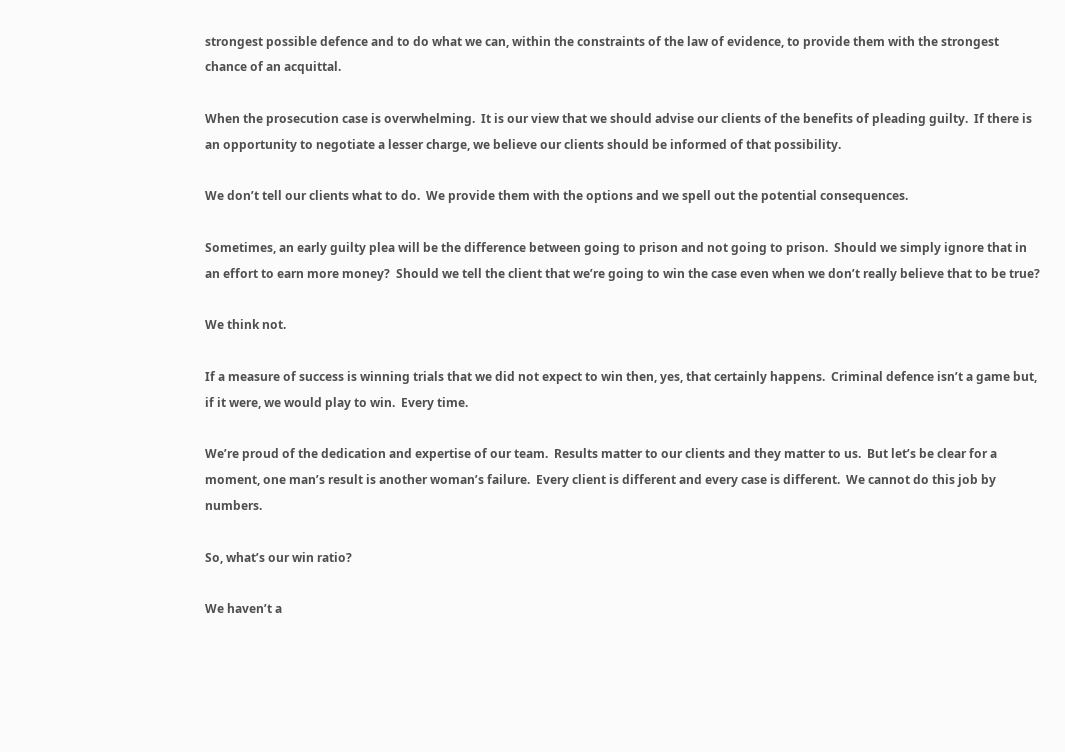strongest possible defence and to do what we can, within the constraints of the law of evidence, to provide them with the strongest chance of an acquittal.

When the prosecution case is overwhelming.  It is our view that we should advise our clients of the benefits of pleading guilty.  If there is an opportunity to negotiate a lesser charge, we believe our clients should be informed of that possibility.

We don’t tell our clients what to do.  We provide them with the options and we spell out the potential consequences.

Sometimes, an early guilty plea will be the difference between going to prison and not going to prison.  Should we simply ignore that in an effort to earn more money?  Should we tell the client that we’re going to win the case even when we don’t really believe that to be true?

We think not.

If a measure of success is winning trials that we did not expect to win then, yes, that certainly happens.  Criminal defence isn’t a game but, if it were, we would play to win.  Every time.

We’re proud of the dedication and expertise of our team.  Results matter to our clients and they matter to us.  But let’s be clear for a moment, one man’s result is another woman’s failure.  Every client is different and every case is different.  We cannot do this job by numbers.

So, what’s our win ratio?

We haven’t a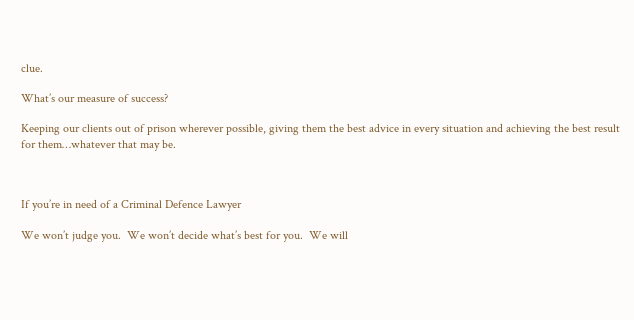clue.

What’s our measure of success?

Keeping our clients out of prison wherever possible, giving them the best advice in every situation and achieving the best result for them…whatever that may be.



If you’re in need of a Criminal Defence Lawyer

We won’t judge you.  We won’t decide what’s best for you.  We will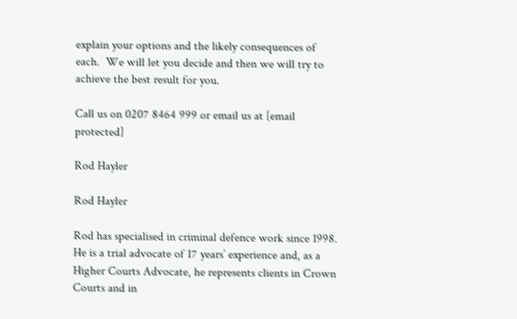explain your options and the likely consequences of each.  We will let you decide and then we will try to achieve the best result for you.

Call us on 0207 8464 999 or email us at [email protected]

Rod Hayler

Rod Hayler

Rod has specialised in criminal defence work since 1998. He is a trial advocate of 17 years’ experience and, as a Higher Courts Advocate, he represents clients in Crown Courts and in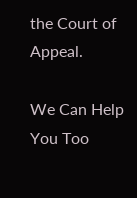the Court of Appeal.

We Can Help You Too